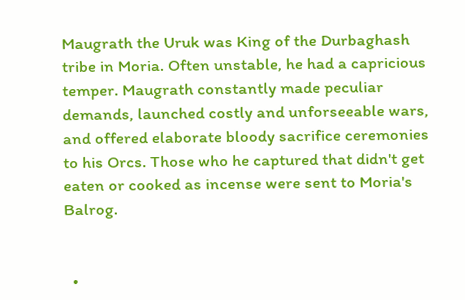Maugrath the Uruk was King of the Durbaghash tribe in Moria. Often unstable, he had a capricious temper. Maugrath constantly made peculiar demands, launched costly and unforseeable wars, and offered elaborate bloody sacrifice ceremonies to his Orcs. Those who he captured that didn't get eaten or cooked as incense were sent to Moria's Balrog.


  •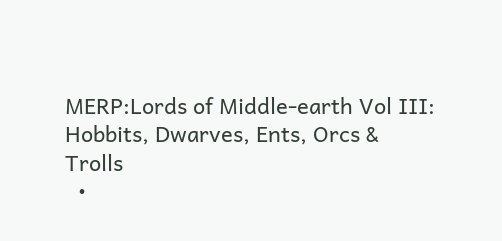MERP:Lords of Middle-earth Vol III: Hobbits, Dwarves, Ents, Orcs & Trolls
  •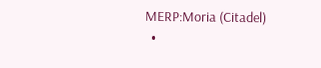MERP:Moria (Citadel)
  •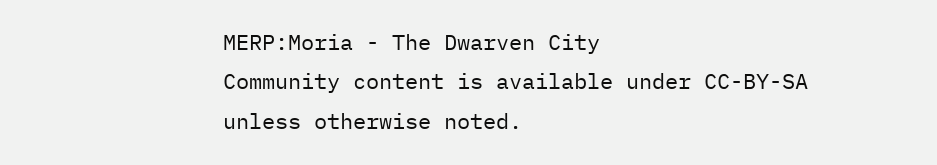MERP:Moria - The Dwarven City
Community content is available under CC-BY-SA unless otherwise noted.